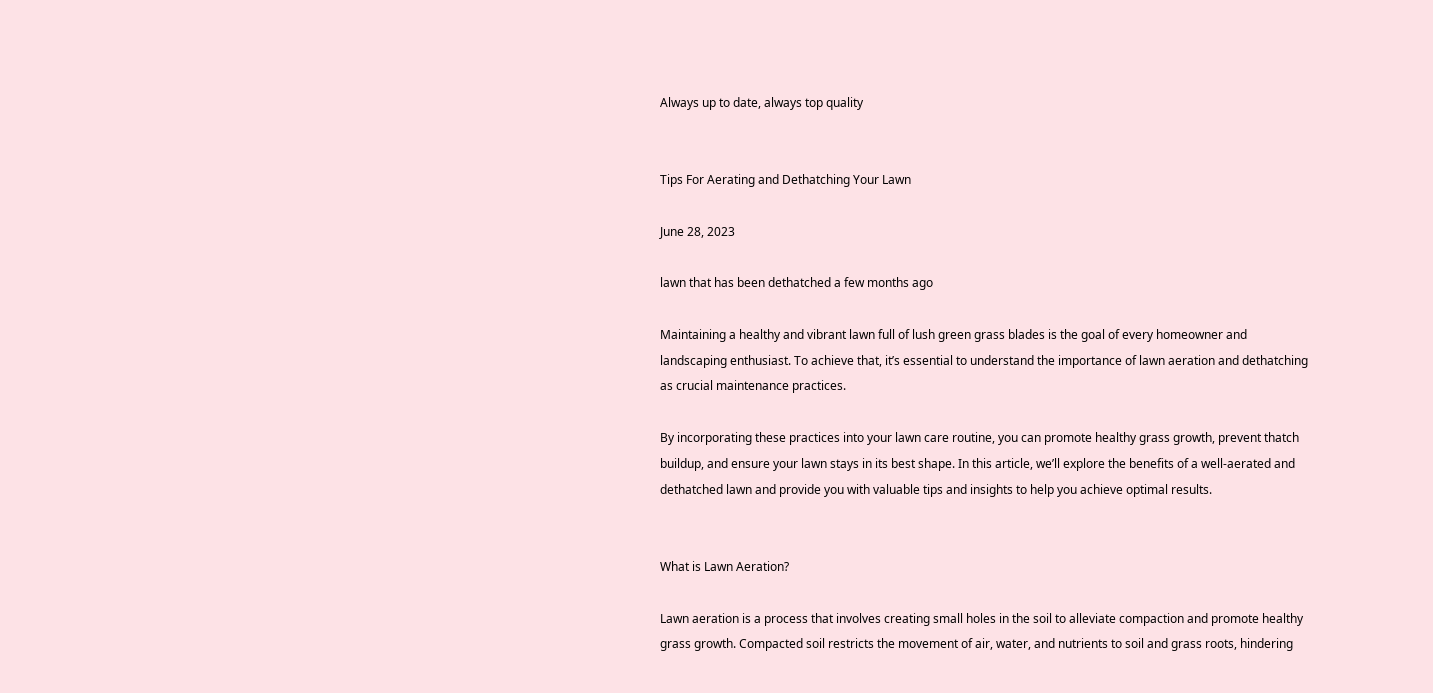Always up to date, always top quality


Tips For Aerating and Dethatching Your Lawn

June 28, 2023

lawn that has been dethatched a few months ago

Maintaining a healthy and vibrant lawn full of lush green grass blades is the goal of every homeowner and landscaping enthusiast. To achieve that, it’s essential to understand the importance of lawn aeration and dethatching as crucial maintenance practices.

By incorporating these practices into your lawn care routine, you can promote healthy grass growth, prevent thatch buildup, and ensure your lawn stays in its best shape. In this article, we’ll explore the benefits of a well-aerated and dethatched lawn and provide you with valuable tips and insights to help you achieve optimal results.


What is Lawn Aeration?

Lawn aeration is a process that involves creating small holes in the soil to alleviate compaction and promote healthy grass growth. Compacted soil restricts the movement of air, water, and nutrients to soil and grass roots, hindering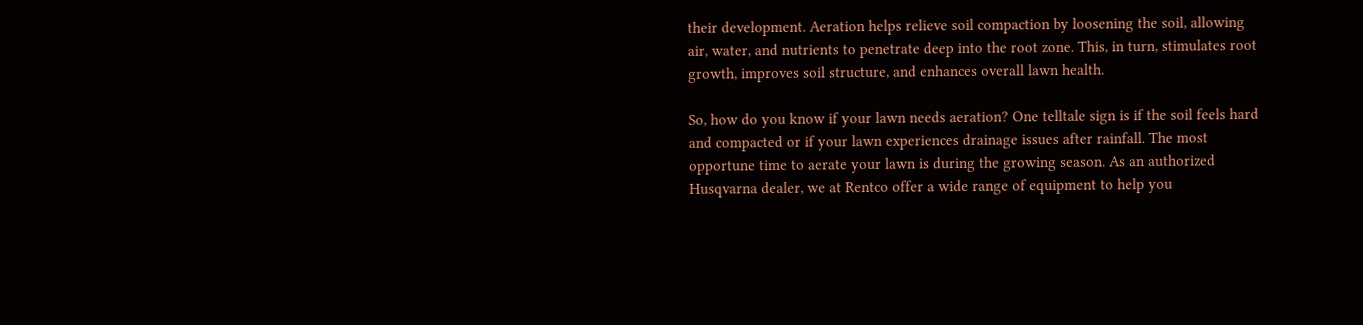their development. Aeration helps relieve soil compaction by loosening the soil, allowing air, water, and nutrients to penetrate deep into the root zone. This, in turn, stimulates root growth, improves soil structure, and enhances overall lawn health.

So, how do you know if your lawn needs aeration? One telltale sign is if the soil feels hard and compacted or if your lawn experiences drainage issues after rainfall. The most opportune time to aerate your lawn is during the growing season. As an authorized Husqvarna dealer, we at Rentco offer a wide range of equipment to help you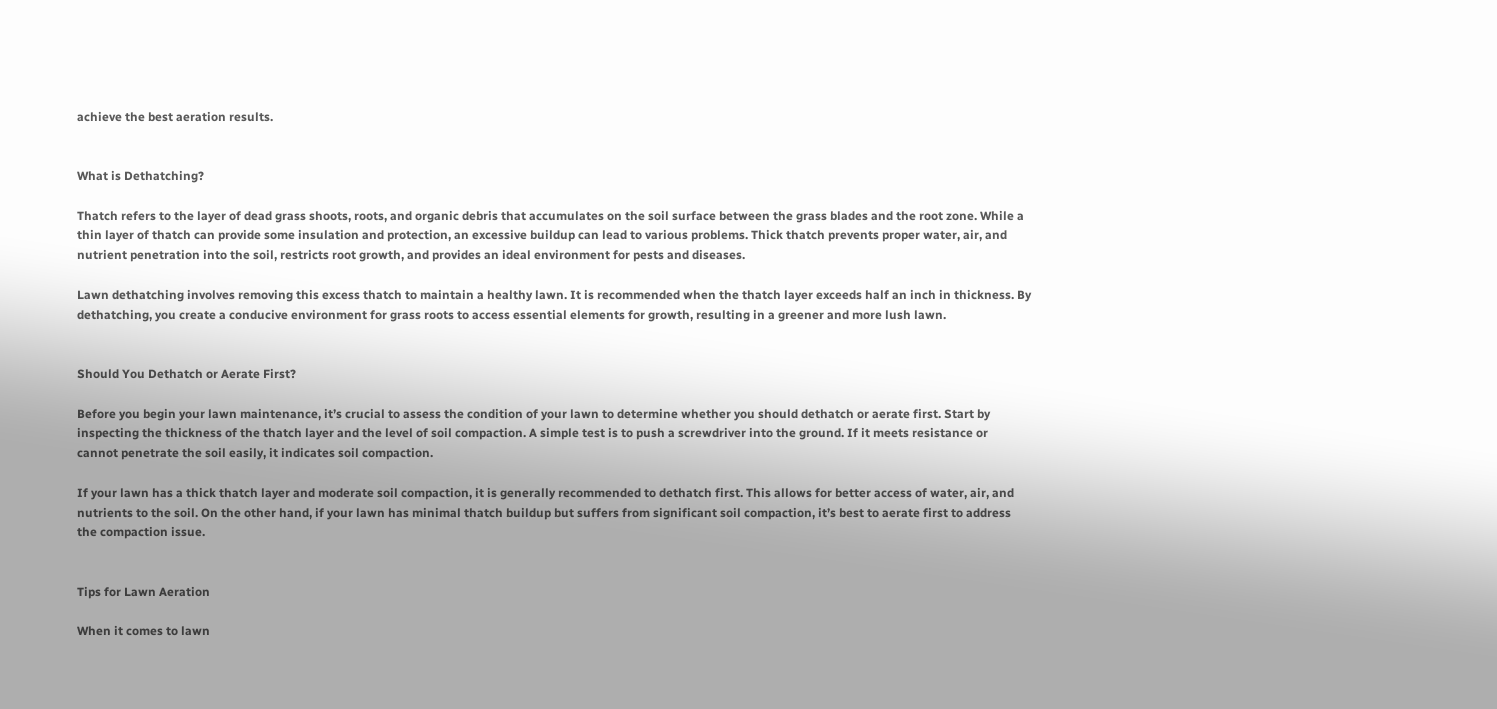achieve the best aeration results.


What is Dethatching?

Thatch refers to the layer of dead grass shoots, roots, and organic debris that accumulates on the soil surface between the grass blades and the root zone. While a thin layer of thatch can provide some insulation and protection, an excessive buildup can lead to various problems. Thick thatch prevents proper water, air, and nutrient penetration into the soil, restricts root growth, and provides an ideal environment for pests and diseases.

Lawn dethatching involves removing this excess thatch to maintain a healthy lawn. It is recommended when the thatch layer exceeds half an inch in thickness. By dethatching, you create a conducive environment for grass roots to access essential elements for growth, resulting in a greener and more lush lawn.


Should You Dethatch or Aerate First?

Before you begin your lawn maintenance, it’s crucial to assess the condition of your lawn to determine whether you should dethatch or aerate first. Start by inspecting the thickness of the thatch layer and the level of soil compaction. A simple test is to push a screwdriver into the ground. If it meets resistance or cannot penetrate the soil easily, it indicates soil compaction.

If your lawn has a thick thatch layer and moderate soil compaction, it is generally recommended to dethatch first. This allows for better access of water, air, and nutrients to the soil. On the other hand, if your lawn has minimal thatch buildup but suffers from significant soil compaction, it’s best to aerate first to address the compaction issue.


Tips for Lawn Aeration

When it comes to lawn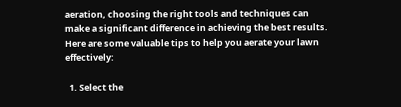aeration, choosing the right tools and techniques can make a significant difference in achieving the best results. Here are some valuable tips to help you aerate your lawn effectively:

  1. Select the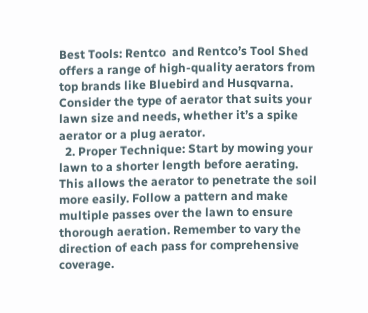Best Tools: Rentco  and Rentco’s Tool Shed offers a range of high-quality aerators from top brands like Bluebird and Husqvarna. Consider the type of aerator that suits your lawn size and needs, whether it’s a spike aerator or a plug aerator.
  2. Proper Technique: Start by mowing your lawn to a shorter length before aerating. This allows the aerator to penetrate the soil more easily. Follow a pattern and make multiple passes over the lawn to ensure thorough aeration. Remember to vary the direction of each pass for comprehensive coverage.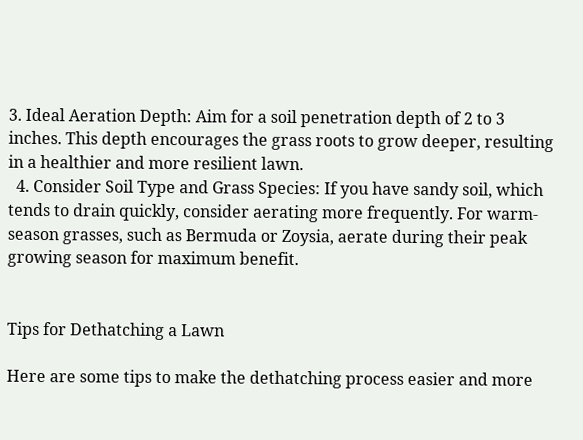3. Ideal Aeration Depth: Aim for a soil penetration depth of 2 to 3 inches. This depth encourages the grass roots to grow deeper, resulting in a healthier and more resilient lawn.
  4. Consider Soil Type and Grass Species: If you have sandy soil, which tends to drain quickly, consider aerating more frequently. For warm-season grasses, such as Bermuda or Zoysia, aerate during their peak growing season for maximum benefit.


Tips for Dethatching a Lawn

Here are some tips to make the dethatching process easier and more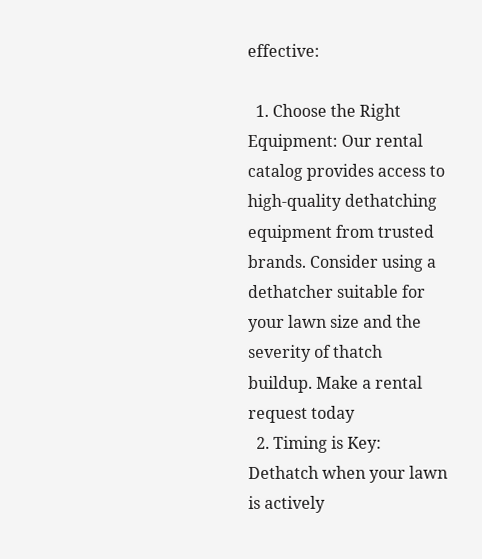effective:

  1. Choose the Right Equipment: Our rental catalog provides access to high-quality dethatching equipment from trusted brands. Consider using a dethatcher suitable for your lawn size and the severity of thatch buildup. Make a rental request today
  2. Timing is Key: Dethatch when your lawn is actively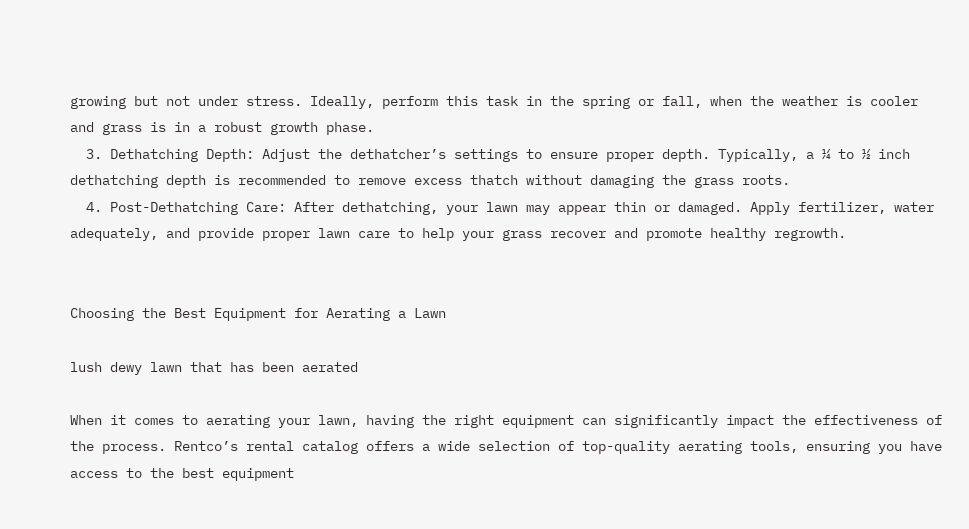growing but not under stress. Ideally, perform this task in the spring or fall, when the weather is cooler and grass is in a robust growth phase.
  3. Dethatching Depth: Adjust the dethatcher’s settings to ensure proper depth. Typically, a ¼ to ½ inch dethatching depth is recommended to remove excess thatch without damaging the grass roots.
  4. Post-Dethatching Care: After dethatching, your lawn may appear thin or damaged. Apply fertilizer, water adequately, and provide proper lawn care to help your grass recover and promote healthy regrowth.


Choosing the Best Equipment for Aerating a Lawn

lush dewy lawn that has been aerated

When it comes to aerating your lawn, having the right equipment can significantly impact the effectiveness of the process. Rentco’s rental catalog offers a wide selection of top-quality aerating tools, ensuring you have access to the best equipment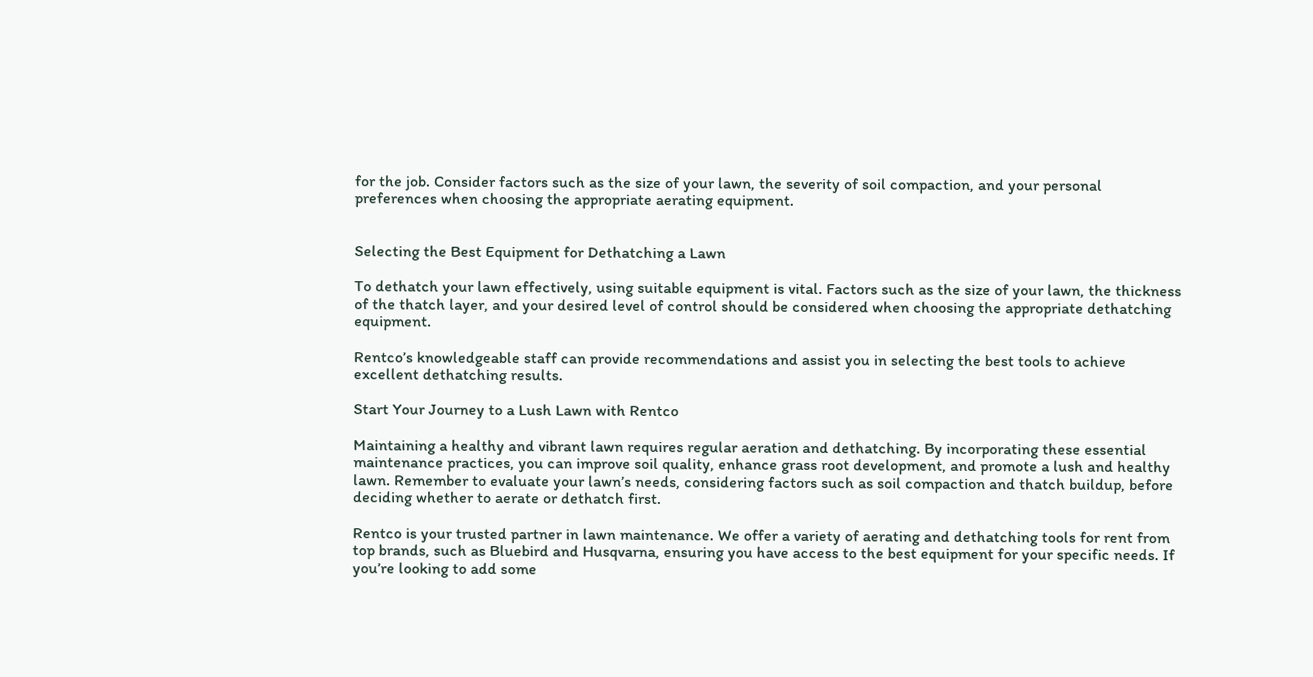for the job. Consider factors such as the size of your lawn, the severity of soil compaction, and your personal preferences when choosing the appropriate aerating equipment.


Selecting the Best Equipment for Dethatching a Lawn

To dethatch your lawn effectively, using suitable equipment is vital. Factors such as the size of your lawn, the thickness of the thatch layer, and your desired level of control should be considered when choosing the appropriate dethatching equipment.

Rentco’s knowledgeable staff can provide recommendations and assist you in selecting the best tools to achieve excellent dethatching results.

Start Your Journey to a Lush Lawn with Rentco

Maintaining a healthy and vibrant lawn requires regular aeration and dethatching. By incorporating these essential maintenance practices, you can improve soil quality, enhance grass root development, and promote a lush and healthy lawn. Remember to evaluate your lawn’s needs, considering factors such as soil compaction and thatch buildup, before deciding whether to aerate or dethatch first.

Rentco is your trusted partner in lawn maintenance. We offer a variety of aerating and dethatching tools for rent from top brands, such as Bluebird and Husqvarna, ensuring you have access to the best equipment for your specific needs. If you’re looking to add some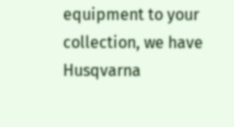equipment to your collection, we have Husqvarna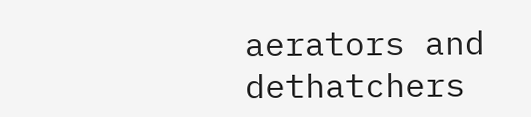aerators and dethatchers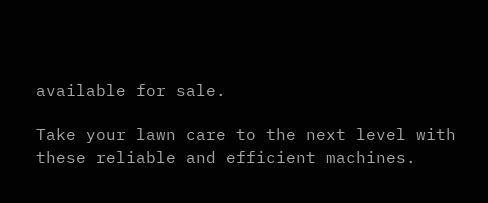available for sale.

Take your lawn care to the next level with these reliable and efficient machines.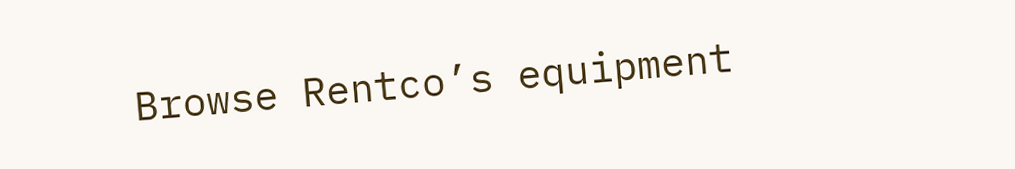Browse Rentco’s equipment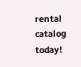rental catalog today!